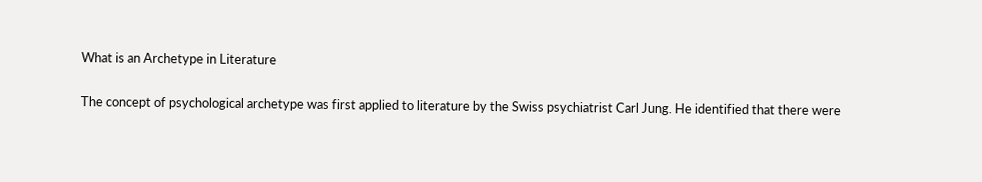What is an Archetype in Literature

The concept of psychological archetype was first applied to literature by the Swiss psychiatrist Carl Jung. He identified that there were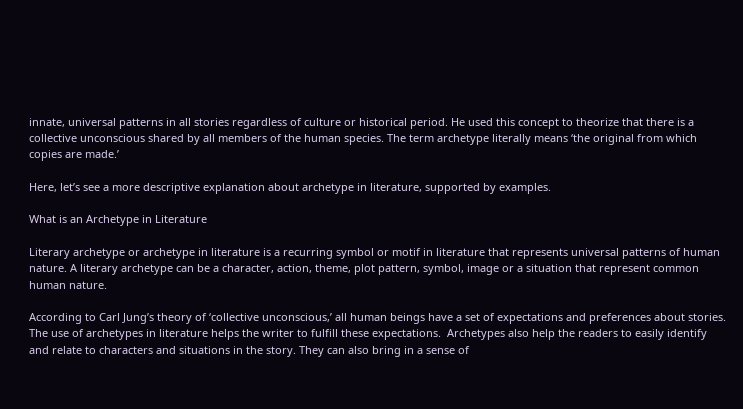innate, universal patterns in all stories regardless of culture or historical period. He used this concept to theorize that there is a collective unconscious shared by all members of the human species. The term archetype literally means ‘the original from which copies are made.’

Here, let’s see a more descriptive explanation about archetype in literature, supported by examples.

What is an Archetype in Literature

Literary archetype or archetype in literature is a recurring symbol or motif in literature that represents universal patterns of human nature. A literary archetype can be a character, action, theme, plot pattern, symbol, image or a situation that represent common human nature.

According to Carl Jung’s theory of ‘collective unconscious,’ all human beings have a set of expectations and preferences about stories. The use of archetypes in literature helps the writer to fulfill these expectations.  Archetypes also help the readers to easily identify and relate to characters and situations in the story. They can also bring in a sense of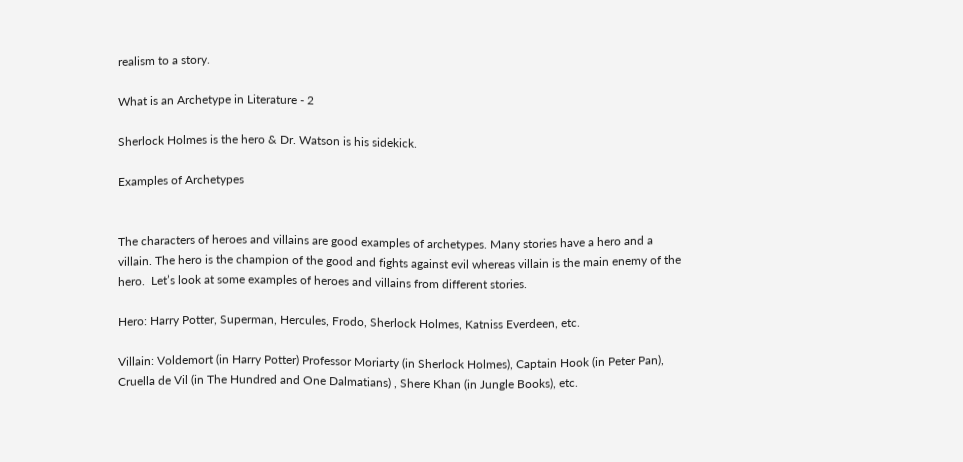realism to a story.

What is an Archetype in Literature - 2

Sherlock Holmes is the hero & Dr. Watson is his sidekick.

Examples of Archetypes


The characters of heroes and villains are good examples of archetypes. Many stories have a hero and a villain. The hero is the champion of the good and fights against evil whereas villain is the main enemy of the hero.  Let’s look at some examples of heroes and villains from different stories.

Hero: Harry Potter, Superman, Hercules, Frodo, Sherlock Holmes, Katniss Everdeen, etc.

Villain: Voldemort (in Harry Potter) Professor Moriarty (in Sherlock Holmes), Captain Hook (in Peter Pan), Cruella de Vil (in The Hundred and One Dalmatians) , Shere Khan (in Jungle Books), etc.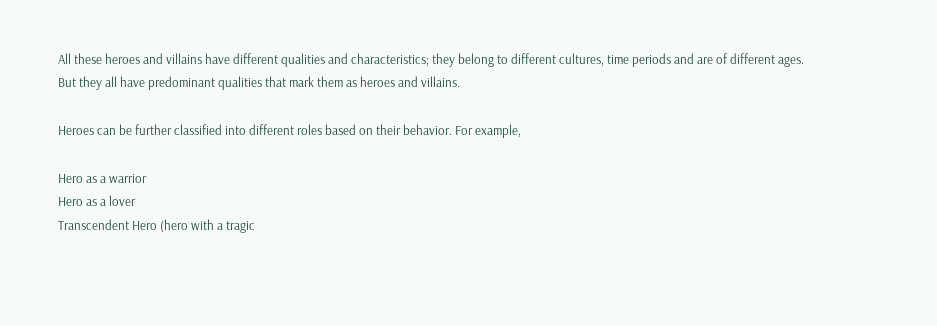All these heroes and villains have different qualities and characteristics; they belong to different cultures, time periods and are of different ages. But they all have predominant qualities that mark them as heroes and villains.

Heroes can be further classified into different roles based on their behavior. For example,

Hero as a warrior
Hero as a lover
Transcendent Hero (hero with a tragic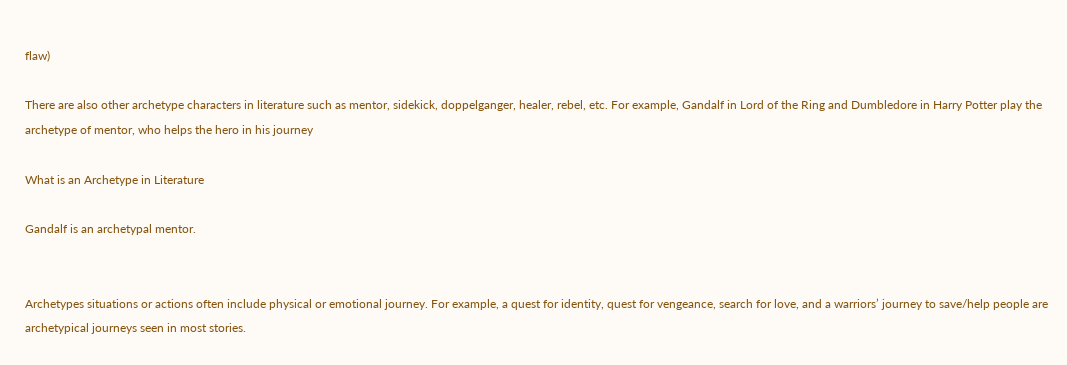flaw)

There are also other archetype characters in literature such as mentor, sidekick, doppelganger, healer, rebel, etc. For example, Gandalf in Lord of the Ring and Dumbledore in Harry Potter play the archetype of mentor, who helps the hero in his journey

What is an Archetype in Literature

Gandalf is an archetypal mentor.


Archetypes situations or actions often include physical or emotional journey. For example, a quest for identity, quest for vengeance, search for love, and a warriors’ journey to save/help people are archetypical journeys seen in most stories.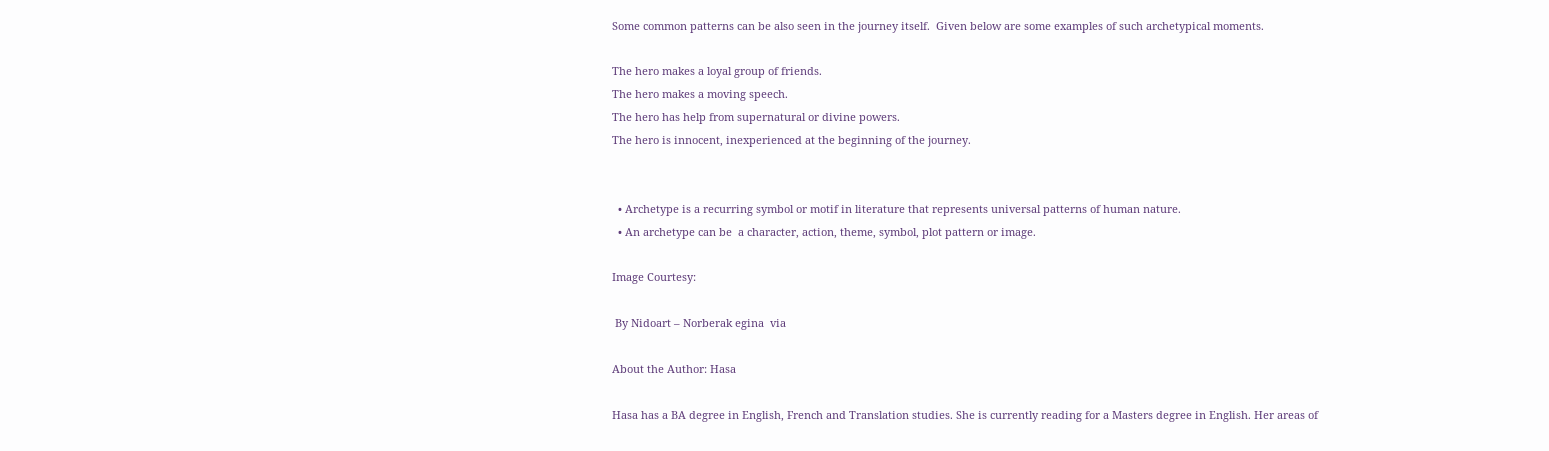Some common patterns can be also seen in the journey itself.  Given below are some examples of such archetypical moments.

The hero makes a loyal group of friends.
The hero makes a moving speech.
The hero has help from supernatural or divine powers.
The hero is innocent, inexperienced at the beginning of the journey.


  • Archetype is a recurring symbol or motif in literature that represents universal patterns of human nature.
  • An archetype can be  a character, action, theme, symbol, plot pattern or image.

Image Courtesy:

 By Nidoart – Norberak egina  via

About the Author: Hasa

Hasa has a BA degree in English, French and Translation studies. She is currently reading for a Masters degree in English. Her areas of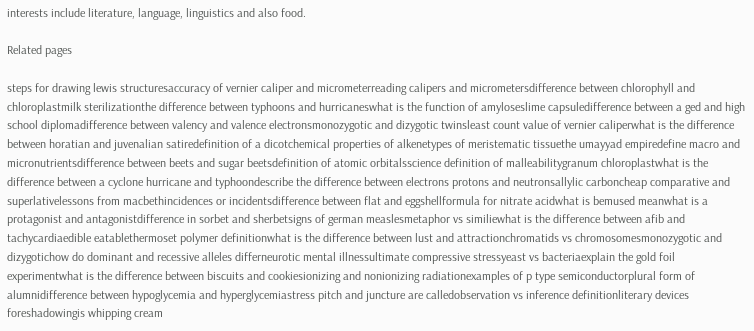interests include literature, language, linguistics and also food.

Related pages

steps for drawing lewis structuresaccuracy of vernier caliper and micrometerreading calipers and micrometersdifference between chlorophyll and chloroplastmilk sterilizationthe difference between typhoons and hurricaneswhat is the function of amyloseslime capsuledifference between a ged and high school diplomadifference between valency and valence electronsmonozygotic and dizygotic twinsleast count value of vernier caliperwhat is the difference between horatian and juvenalian satiredefinition of a dicotchemical properties of alkenetypes of meristematic tissuethe umayyad empiredefine macro and micronutrientsdifference between beets and sugar beetsdefinition of atomic orbitalsscience definition of malleabilitygranum chloroplastwhat is the difference between a cyclone hurricane and typhoondescribe the difference between electrons protons and neutronsallylic carboncheap comparative and superlativelessons from macbethincidences or incidentsdifference between flat and eggshellformula for nitrate acidwhat is bemused meanwhat is a protagonist and antagonistdifference in sorbet and sherbetsigns of german measlesmetaphor vs similiewhat is the difference between afib and tachycardiaedible eatablethermoset polymer definitionwhat is the difference between lust and attractionchromatids vs chromosomesmonozygotic and dizygotichow do dominant and recessive alleles differneurotic mental illnessultimate compressive stressyeast vs bacteriaexplain the gold foil experimentwhat is the difference between biscuits and cookiesionizing and nonionizing radiationexamples of p type semiconductorplural form of alumnidifference between hypoglycemia and hyperglycemiastress pitch and juncture are calledobservation vs inference definitionliterary devices foreshadowingis whipping cream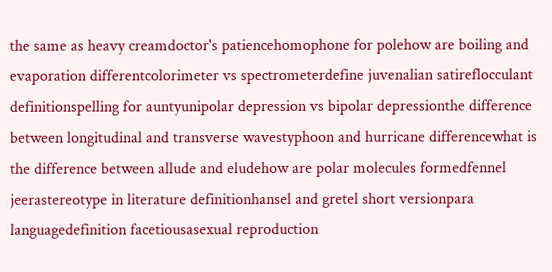the same as heavy creamdoctor's patiencehomophone for polehow are boiling and evaporation differentcolorimeter vs spectrometerdefine juvenalian satireflocculant definitionspelling for auntyunipolar depression vs bipolar depressionthe difference between longitudinal and transverse wavestyphoon and hurricane differencewhat is the difference between allude and eludehow are polar molecules formedfennel jeerastereotype in literature definitionhansel and gretel short versionpara languagedefinition facetiousasexual reproduction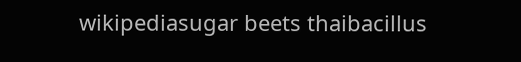wikipediasugar beets thaibacillus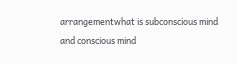arrangementwhat is subconscious mind and conscious mind